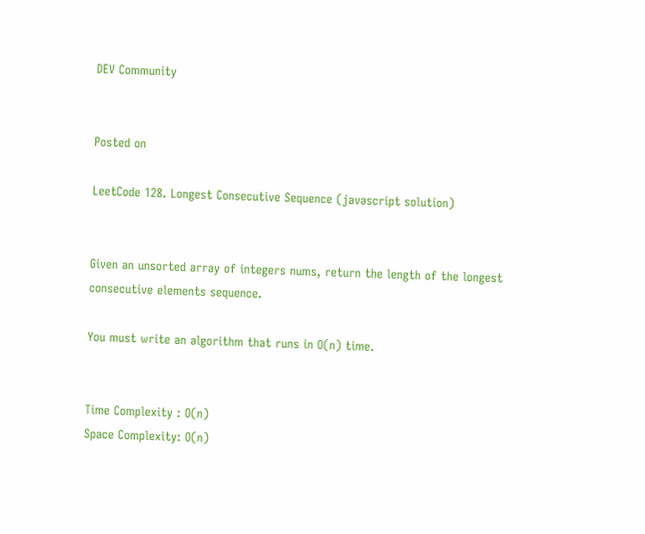DEV Community


Posted on

LeetCode 128. Longest Consecutive Sequence (javascript solution)


Given an unsorted array of integers nums, return the length of the longest consecutive elements sequence.

You must write an algorithm that runs in O(n) time.


Time Complexity : O(n)
Space Complexity: O(n)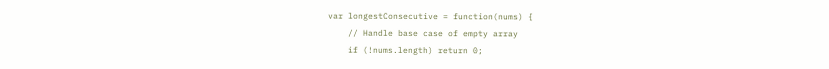var longestConsecutive = function(nums) {
    // Handle base case of empty array
    if (!nums.length) return 0;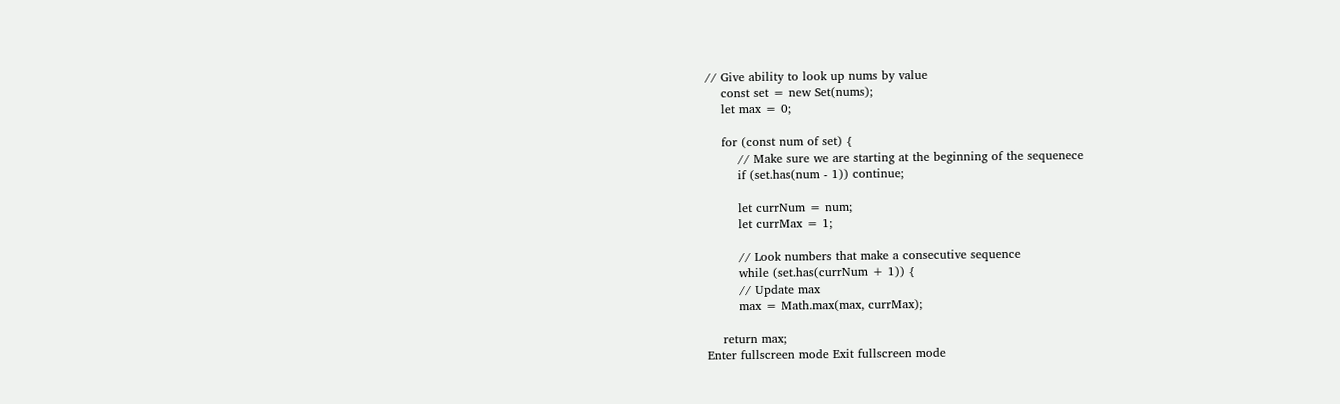// Give ability to look up nums by value
    const set = new Set(nums);
    let max = 0;

    for (const num of set) {
        // Make sure we are starting at the beginning of the sequenece
        if (set.has(num - 1)) continue;

        let currNum = num;
        let currMax = 1;

        // Look numbers that make a consecutive sequence
        while (set.has(currNum + 1)) {
        // Update max
        max = Math.max(max, currMax);

    return max;
Enter fullscreen mode Exit fullscreen mode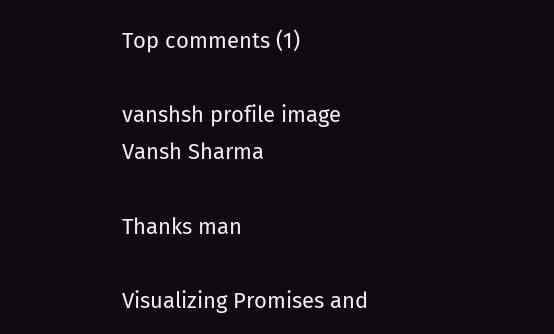Top comments (1)

vanshsh profile image
Vansh Sharma

Thanks man

Visualizing Promises and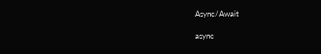Async/Await

async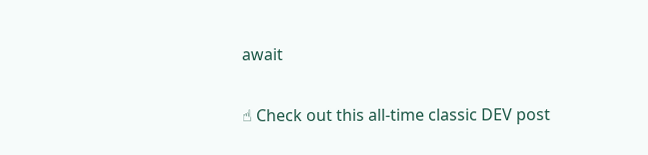await

☝ Check out this all-time classic DEV post